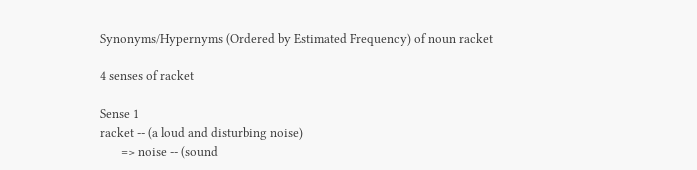Synonyms/Hypernyms (Ordered by Estimated Frequency) of noun racket

4 senses of racket

Sense 1
racket -- (a loud and disturbing noise)
       => noise -- (sound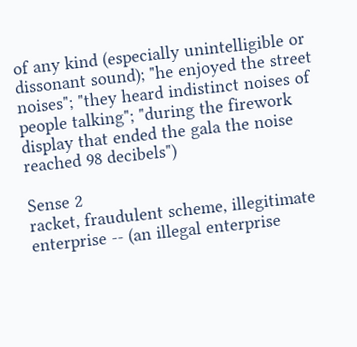of any kind (especially unintelligible or dissonant sound); "he enjoyed the street noises"; "they heard indistinct noises of people talking"; "during the firework display that ended the gala the noise reached 98 decibels")

Sense 2
racket, fraudulent scheme, illegitimate enterprise -- (an illegal enterprise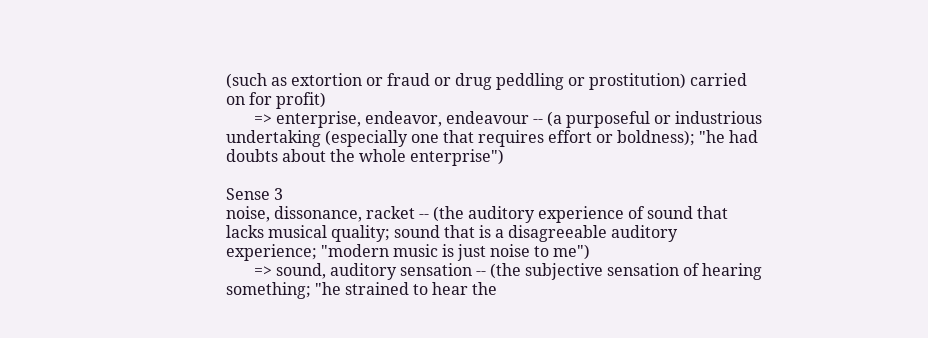(such as extortion or fraud or drug peddling or prostitution) carried on for profit)
       => enterprise, endeavor, endeavour -- (a purposeful or industrious undertaking (especially one that requires effort or boldness); "he had doubts about the whole enterprise")

Sense 3
noise, dissonance, racket -- (the auditory experience of sound that lacks musical quality; sound that is a disagreeable auditory experience; "modern music is just noise to me")
       => sound, auditory sensation -- (the subjective sensation of hearing something; "he strained to hear the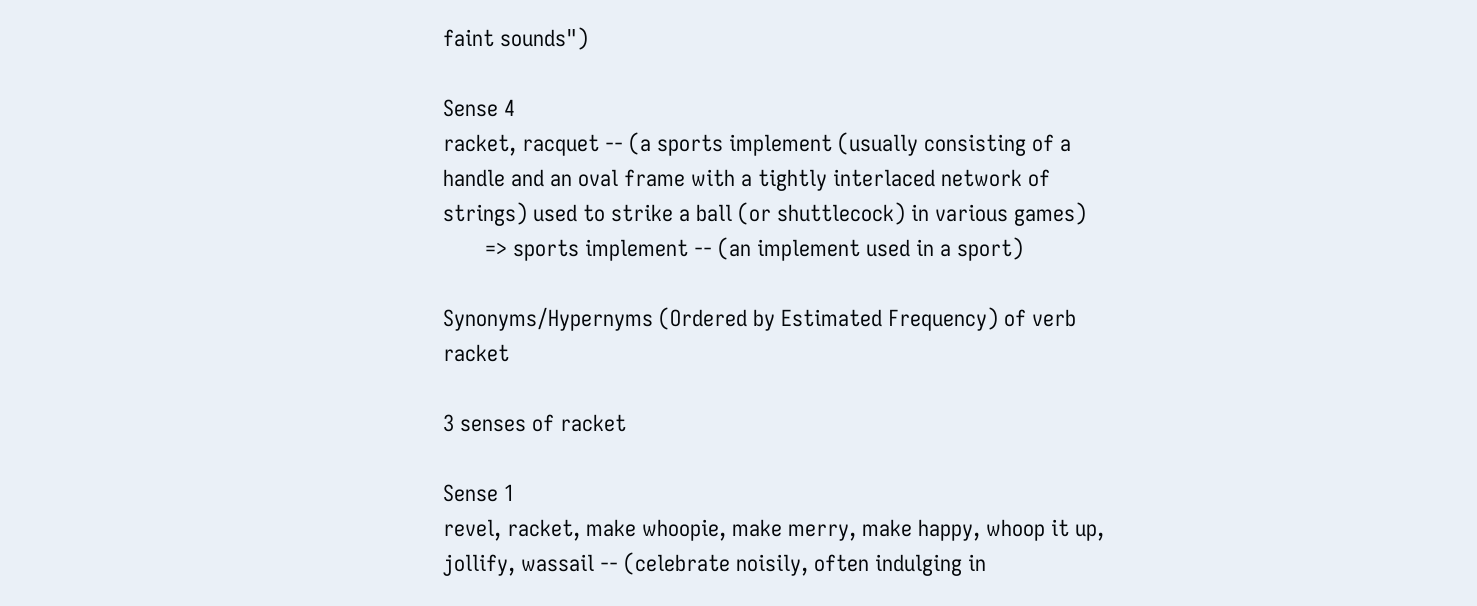faint sounds")

Sense 4
racket, racquet -- (a sports implement (usually consisting of a handle and an oval frame with a tightly interlaced network of strings) used to strike a ball (or shuttlecock) in various games)
       => sports implement -- (an implement used in a sport)

Synonyms/Hypernyms (Ordered by Estimated Frequency) of verb racket

3 senses of racket

Sense 1
revel, racket, make whoopie, make merry, make happy, whoop it up, jollify, wassail -- (celebrate noisily, often indulging in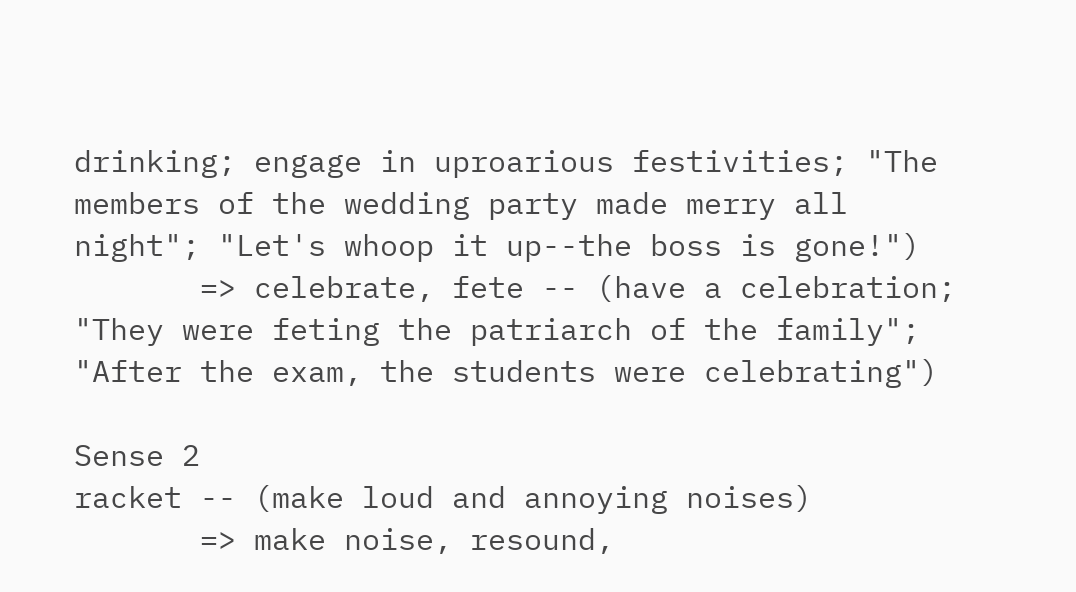drinking; engage in uproarious festivities; "The members of the wedding party made merry all night"; "Let's whoop it up--the boss is gone!")
       => celebrate, fete -- (have a celebration; "They were feting the patriarch of the family"; "After the exam, the students were celebrating")

Sense 2
racket -- (make loud and annoying noises)
       => make noise, resound,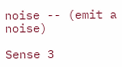noise -- (emit a noise)

Sense 3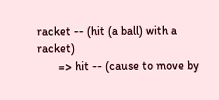racket -- (hit (a ball) with a racket)
       => hit -- (cause to move by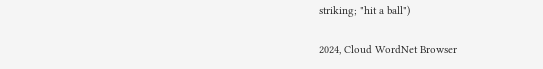striking; "hit a ball")

2024, Cloud WordNet Browser